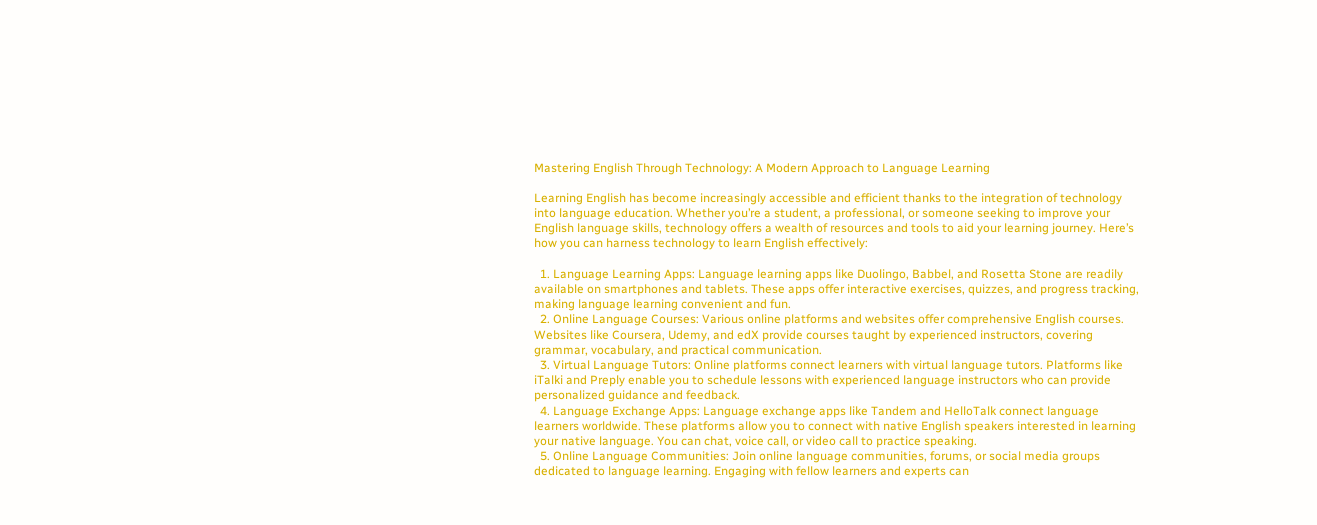Mastering English Through Technology: A Modern Approach to Language Learning

Learning English has become increasingly accessible and efficient thanks to the integration of technology into language education. Whether you’re a student, a professional, or someone seeking to improve your English language skills, technology offers a wealth of resources and tools to aid your learning journey. Here’s how you can harness technology to learn English effectively:

  1. Language Learning Apps: Language learning apps like Duolingo, Babbel, and Rosetta Stone are readily available on smartphones and tablets. These apps offer interactive exercises, quizzes, and progress tracking, making language learning convenient and fun.
  2. Online Language Courses: Various online platforms and websites offer comprehensive English courses. Websites like Coursera, Udemy, and edX provide courses taught by experienced instructors, covering grammar, vocabulary, and practical communication.
  3. Virtual Language Tutors: Online platforms connect learners with virtual language tutors. Platforms like iTalki and Preply enable you to schedule lessons with experienced language instructors who can provide personalized guidance and feedback.
  4. Language Exchange Apps: Language exchange apps like Tandem and HelloTalk connect language learners worldwide. These platforms allow you to connect with native English speakers interested in learning your native language. You can chat, voice call, or video call to practice speaking.
  5. Online Language Communities: Join online language communities, forums, or social media groups dedicated to language learning. Engaging with fellow learners and experts can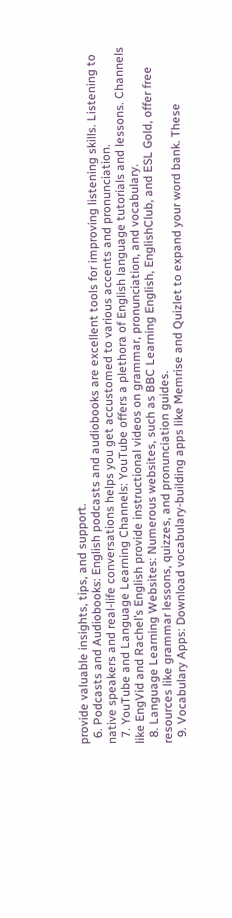provide valuable insights, tips, and support.
  6. Podcasts and Audiobooks: English podcasts and audiobooks are excellent tools for improving listening skills. Listening to native speakers and real-life conversations helps you get accustomed to various accents and pronunciation.
  7. YouTube and Language Learning Channels: YouTube offers a plethora of English language tutorials and lessons. Channels like EngVid and Rachel’s English provide instructional videos on grammar, pronunciation, and vocabulary.
  8. Language Learning Websites: Numerous websites, such as BBC Learning English, EnglishClub, and ESL Gold, offer free resources like grammar lessons, quizzes, and pronunciation guides.
  9. Vocabulary Apps: Download vocabulary-building apps like Memrise and Quizlet to expand your word bank. These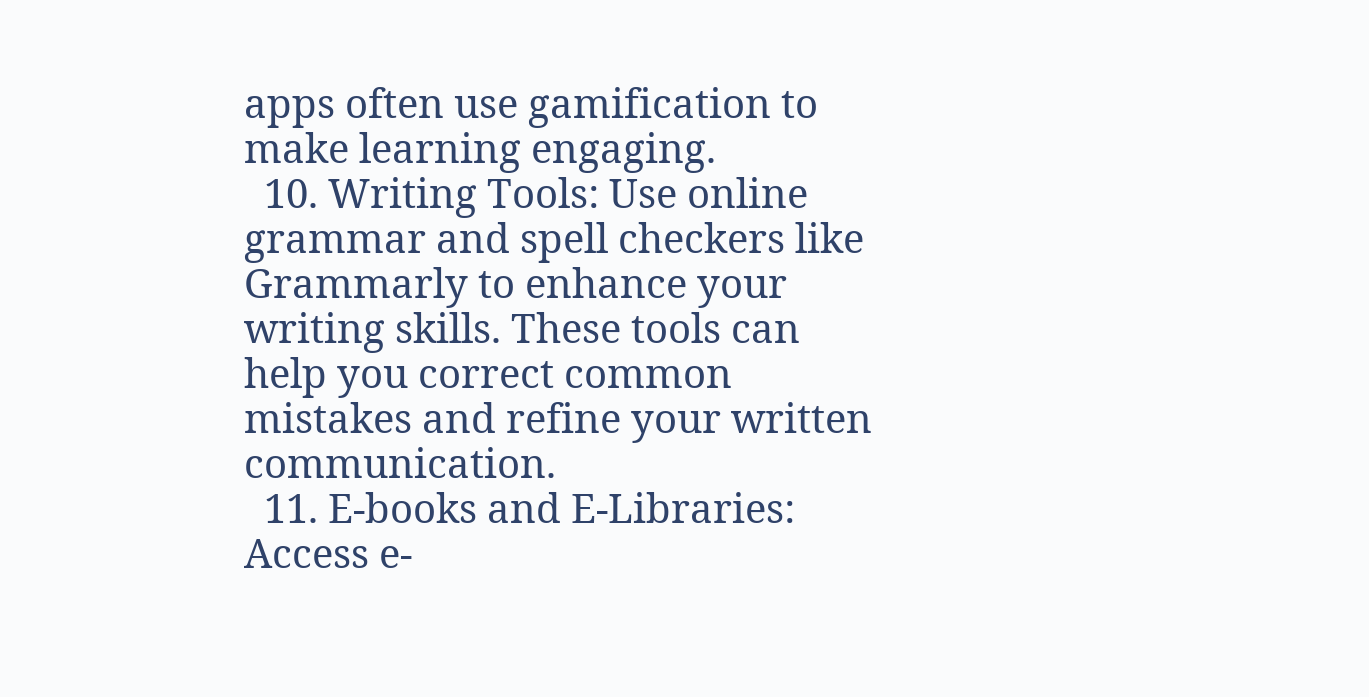apps often use gamification to make learning engaging.
  10. Writing Tools: Use online grammar and spell checkers like Grammarly to enhance your writing skills. These tools can help you correct common mistakes and refine your written communication.
  11. E-books and E-Libraries: Access e-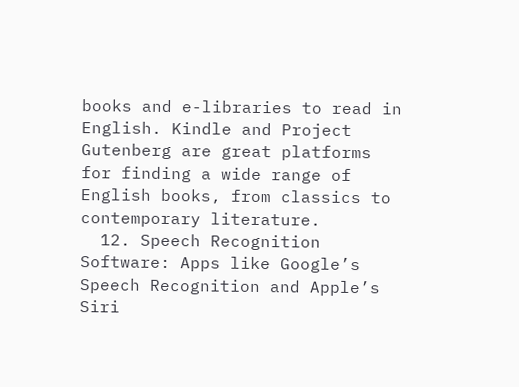books and e-libraries to read in English. Kindle and Project Gutenberg are great platforms for finding a wide range of English books, from classics to contemporary literature.
  12. Speech Recognition Software: Apps like Google’s Speech Recognition and Apple’s Siri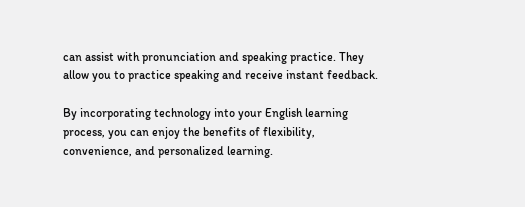can assist with pronunciation and speaking practice. They allow you to practice speaking and receive instant feedback.

By incorporating technology into your English learning process, you can enjoy the benefits of flexibility, convenience, and personalized learning.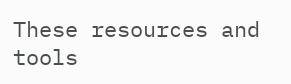These resources and tools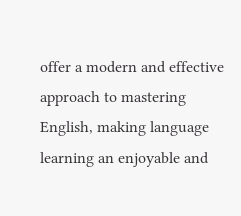offer a modern and effective approach to mastering English, making language learning an enjoyable and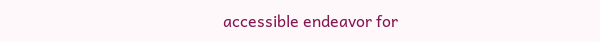accessible endeavor for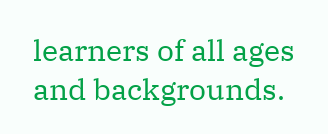learners of all ages and backgrounds.